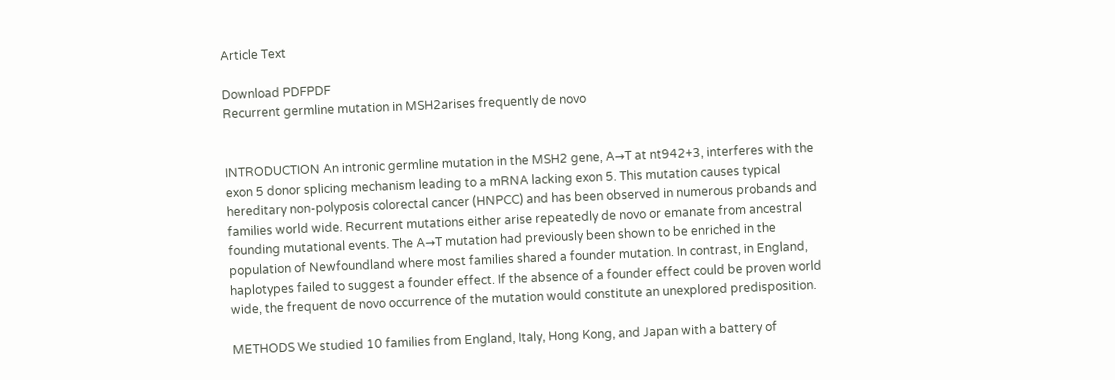Article Text

Download PDFPDF
Recurrent germline mutation in MSH2arises frequently de novo


INTRODUCTION An intronic germline mutation in the MSH2 gene, A→T at nt942+3, interferes with the exon 5 donor splicing mechanism leading to a mRNA lacking exon 5. This mutation causes typical hereditary non-polyposis colorectal cancer (HNPCC) and has been observed in numerous probands and families world wide. Recurrent mutations either arise repeatedly de novo or emanate from ancestral founding mutational events. The A→T mutation had previously been shown to be enriched in the population of Newfoundland where most families shared a founder mutation. In contrast, in England, haplotypes failed to suggest a founder effect. If the absence of a founder effect could be proven world wide, the frequent de novo occurrence of the mutation would constitute an unexplored predisposition.

METHODS We studied 10 families from England, Italy, Hong Kong, and Japan with a battery of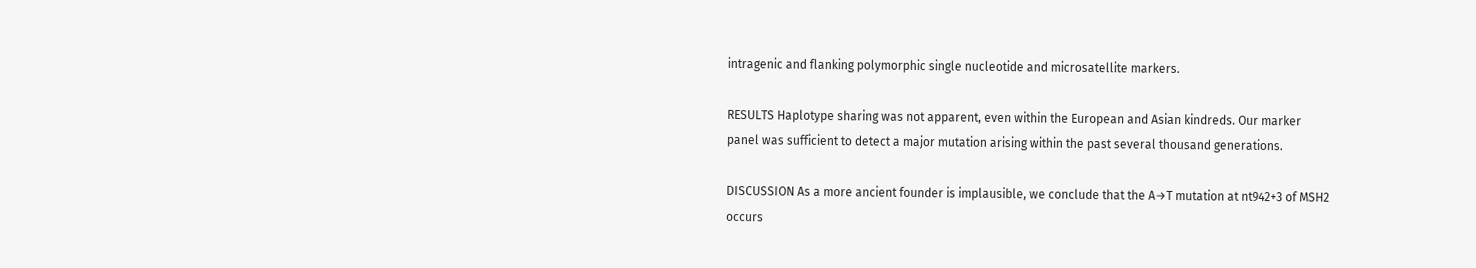intragenic and flanking polymorphic single nucleotide and microsatellite markers.

RESULTS Haplotype sharing was not apparent, even within the European and Asian kindreds. Our marker panel was sufficient to detect a major mutation arising within the past several thousand generations.

DISCUSSION As a more ancient founder is implausible, we conclude that the A→T mutation at nt942+3 of MSH2 occurs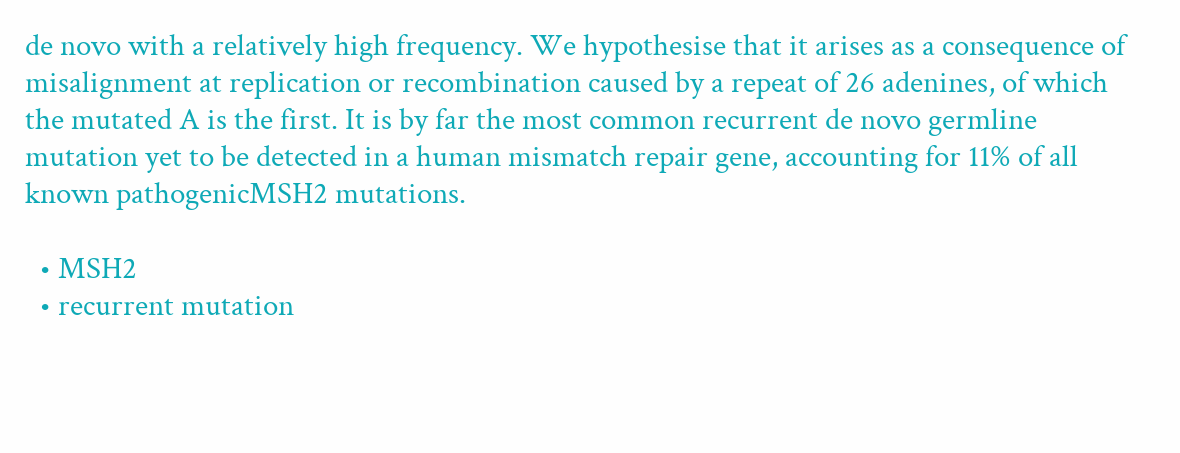de novo with a relatively high frequency. We hypothesise that it arises as a consequence of misalignment at replication or recombination caused by a repeat of 26 adenines, of which the mutated A is the first. It is by far the most common recurrent de novo germline mutation yet to be detected in a human mismatch repair gene, accounting for 11% of all known pathogenicMSH2 mutations.

  • MSH2
  • recurrent mutation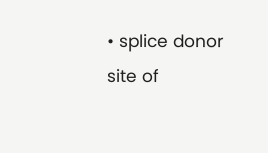• splice donor site of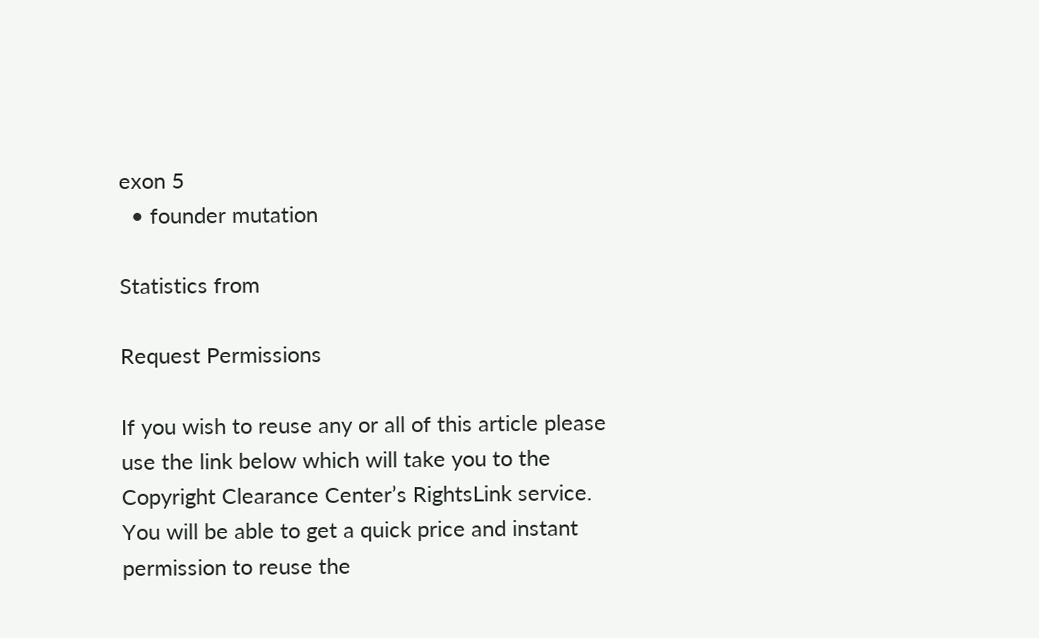exon 5
  • founder mutation

Statistics from

Request Permissions

If you wish to reuse any or all of this article please use the link below which will take you to the Copyright Clearance Center’s RightsLink service. You will be able to get a quick price and instant permission to reuse the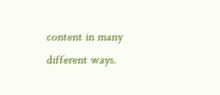content in many different ways.